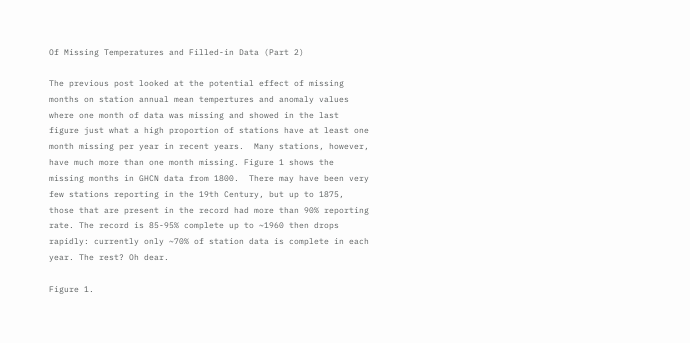Of Missing Temperatures and Filled-in Data (Part 2)

The previous post looked at the potential effect of missing months on station annual mean tempertures and anomaly values where one month of data was missing and showed in the last figure just what a high proportion of stations have at least one month missing per year in recent years.  Many stations, however, have much more than one month missing. Figure 1 shows the missing months in GHCN data from 1800.  There may have been very few stations reporting in the 19th Century, but up to 1875, those that are present in the record had more than 90% reporting rate. The record is 85-95% complete up to ~1960 then drops rapidly: currently only ~70% of station data is complete in each year. The rest? Oh dear.

Figure 1.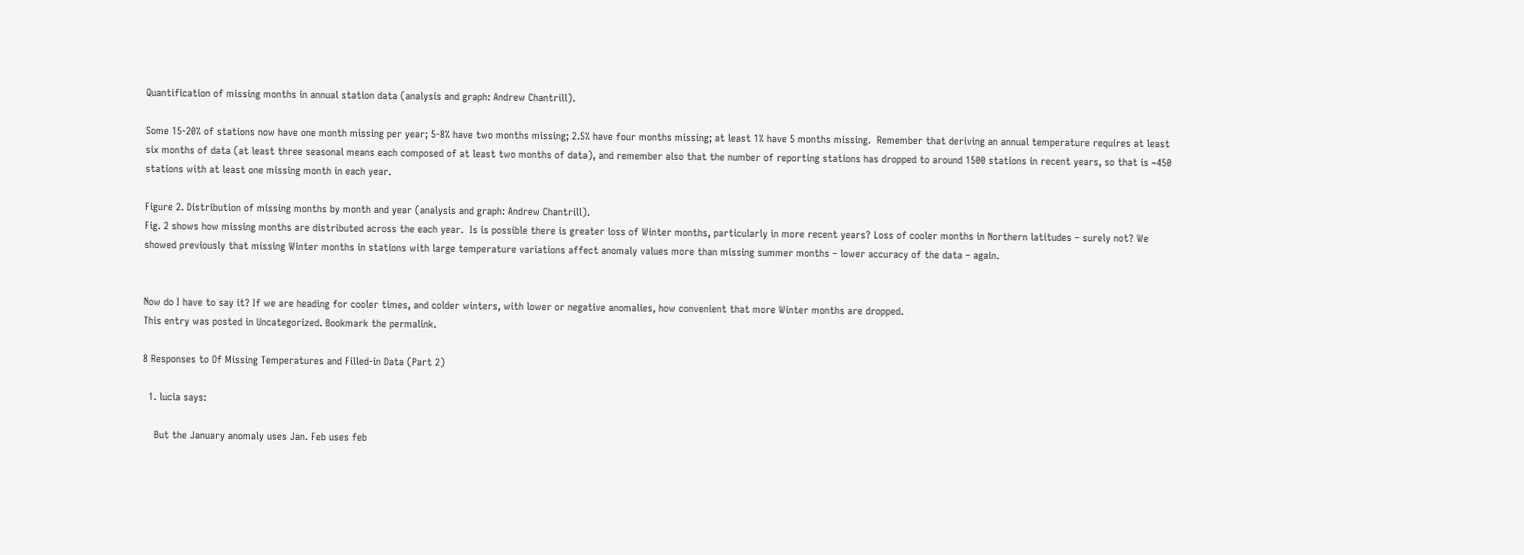Quantification of missing months in annual station data (analysis and graph: Andrew Chantrill).

Some 15-20% of stations now have one month missing per year; 5-8% have two months missing; 2.5% have four months missing; at least 1% have 5 months missing.  Remember that deriving an annual temperature requires at least six months of data (at least three seasonal means each composed of at least two months of data), and remember also that the number of reporting stations has dropped to around 1500 stations in recent years, so that is ~450 stations with at least one missing month in each year.

Figure 2. Distribution of missing months by month and year (analysis and graph: Andrew Chantrill).
Fig. 2 shows how missing months are distributed across the each year.  Is is possible there is greater loss of Winter months, particularly in more recent years? Loss of cooler months in Northern latitudes – surely not? We showed previously that missing Winter months in stations with large temperature variations affect anomaly values more than missing summer months – lower accuracy of the data – again.


Now do I have to say it? If we are heading for cooler times, and colder winters, with lower or negative anomalies, how convenient that more Winter months are dropped.
This entry was posted in Uncategorized. Bookmark the permalink.

8 Responses to Of Missing Temperatures and Filled-in Data (Part 2)

  1. lucia says:

    But the January anomaly uses Jan. Feb uses feb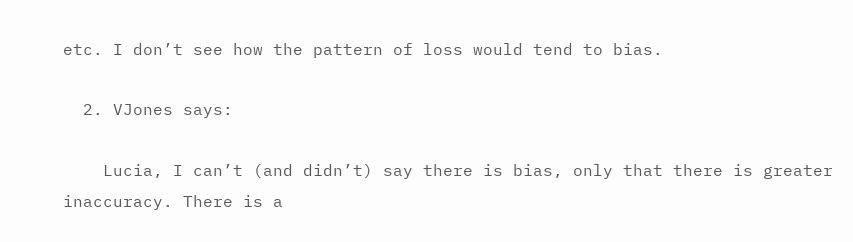etc. I don’t see how the pattern of loss would tend to bias.

  2. VJones says:

    Lucia, I can’t (and didn’t) say there is bias, only that there is greater inaccuracy. There is a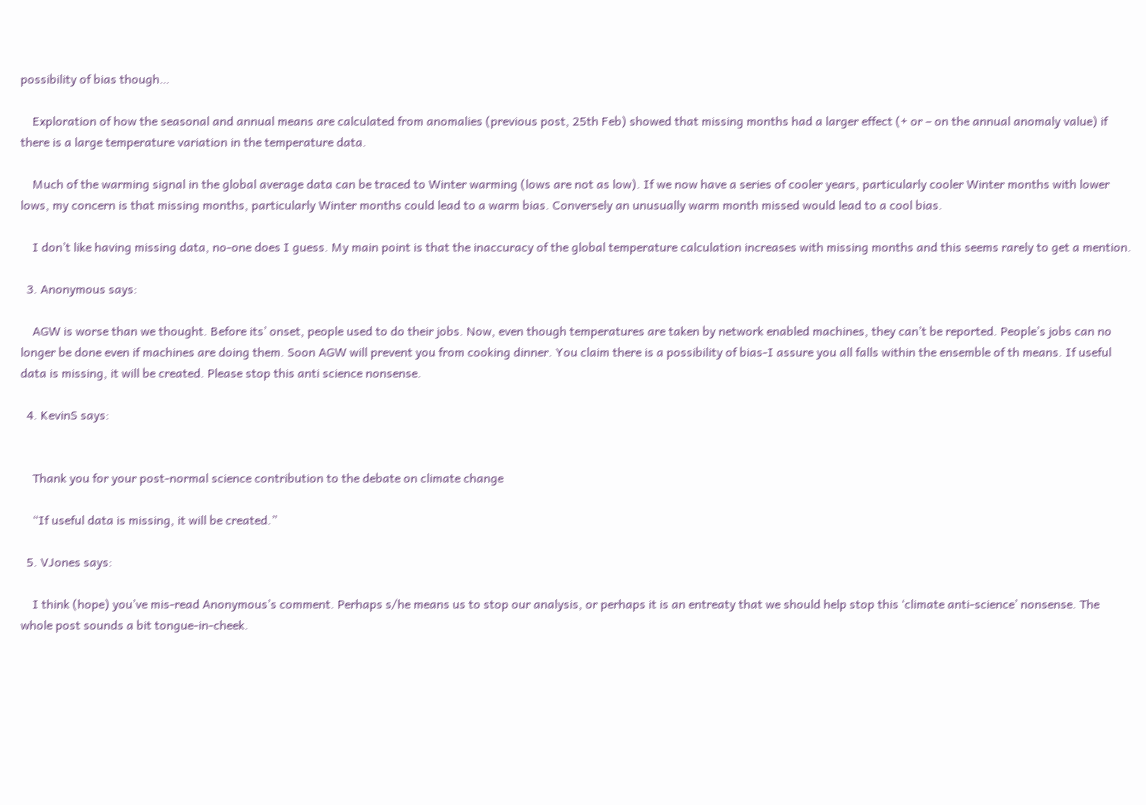possibility of bias though…

    Exploration of how the seasonal and annual means are calculated from anomalies (previous post, 25th Feb) showed that missing months had a larger effect (+ or – on the annual anomaly value) if there is a large temperature variation in the temperature data.

    Much of the warming signal in the global average data can be traced to Winter warming (lows are not as low). If we now have a series of cooler years, particularly cooler Winter months with lower lows, my concern is that missing months, particularly Winter months could lead to a warm bias. Conversely an unusually warm month missed would lead to a cool bias.

    I don’t like having missing data, no-one does I guess. My main point is that the inaccuracy of the global temperature calculation increases with missing months and this seems rarely to get a mention.

  3. Anonymous says:

    AGW is worse than we thought. Before its’ onset, people used to do their jobs. Now, even though temperatures are taken by network enabled machines, they can’t be reported. People’s jobs can no longer be done even if machines are doing them. Soon AGW will prevent you from cooking dinner. You claim there is a possibility of bias-I assure you all falls within the ensemble of th means. If useful data is missing, it will be created. Please stop this anti science nonsense.

  4. KevinS says:


    Thank you for your post-normal science contribution to the debate on climate change

    “If useful data is missing, it will be created.”

  5. VJones says:

    I think (hope) you’ve mis-read Anonymous’s comment. Perhaps s/he means us to stop our analysis, or perhaps it is an entreaty that we should help stop this ‘climate anti-science’ nonsense. The whole post sounds a bit tongue-in-cheek.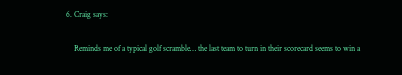6. Craig says:

    Reminds me of a typical golf scramble… the last team to turn in their scorecard seems to win a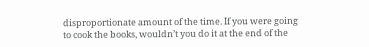disproportionate amount of the time. If you were going to cook the books, wouldn’t you do it at the end of the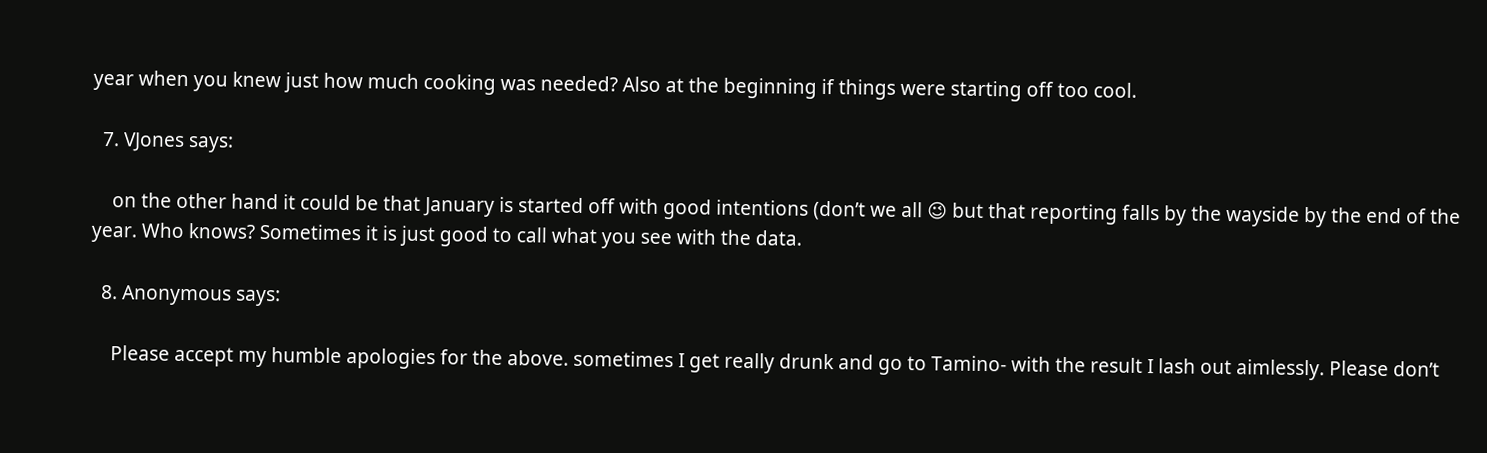year when you knew just how much cooking was needed? Also at the beginning if things were starting off too cool.

  7. VJones says:

    on the other hand it could be that January is started off with good intentions (don’t we all 😉 but that reporting falls by the wayside by the end of the year. Who knows? Sometimes it is just good to call what you see with the data.

  8. Anonymous says:

    Please accept my humble apologies for the above. sometimes I get really drunk and go to Tamino- with the result I lash out aimlessly. Please don’t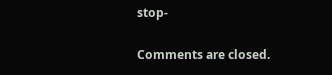stop-

Comments are closed.